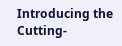Introducing the Cutting-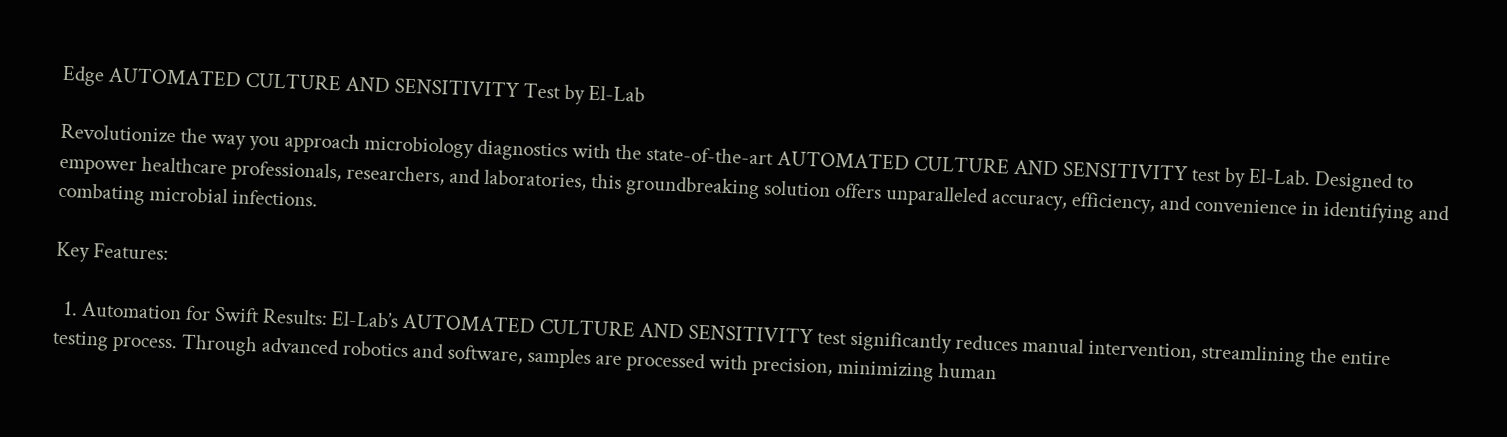Edge AUTOMATED CULTURE AND SENSITIVITY Test by El-Lab

Revolutionize the way you approach microbiology diagnostics with the state-of-the-art AUTOMATED CULTURE AND SENSITIVITY test by El-Lab. Designed to empower healthcare professionals, researchers, and laboratories, this groundbreaking solution offers unparalleled accuracy, efficiency, and convenience in identifying and combating microbial infections.

Key Features:

  1. Automation for Swift Results: El-Lab’s AUTOMATED CULTURE AND SENSITIVITY test significantly reduces manual intervention, streamlining the entire testing process. Through advanced robotics and software, samples are processed with precision, minimizing human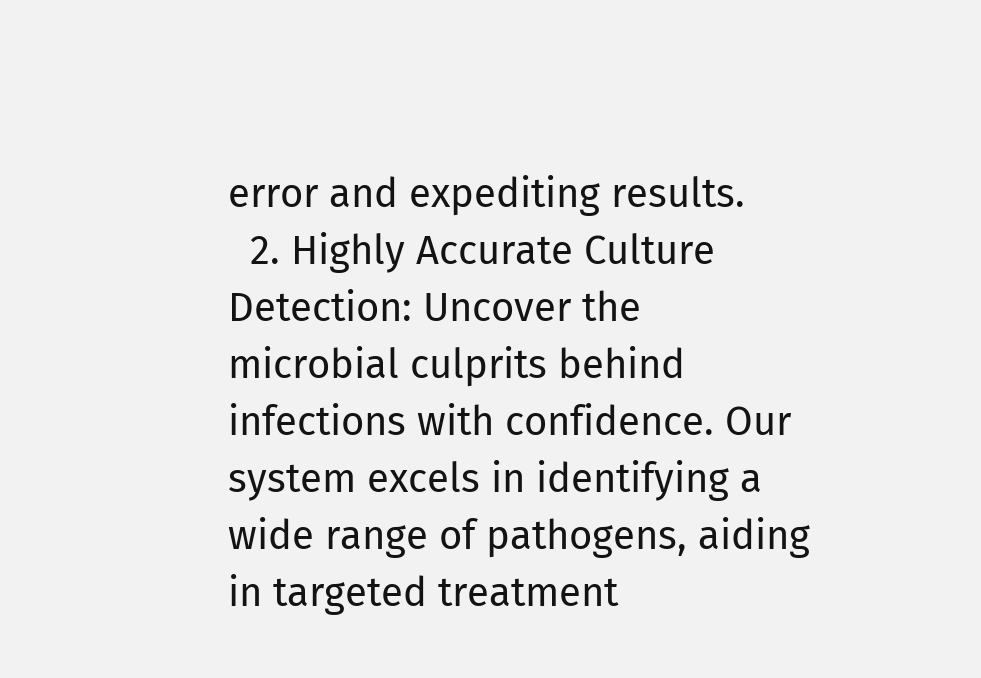error and expediting results.
  2. Highly Accurate Culture Detection: Uncover the microbial culprits behind infections with confidence. Our system excels in identifying a wide range of pathogens, aiding in targeted treatment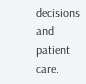decisions and patient care.